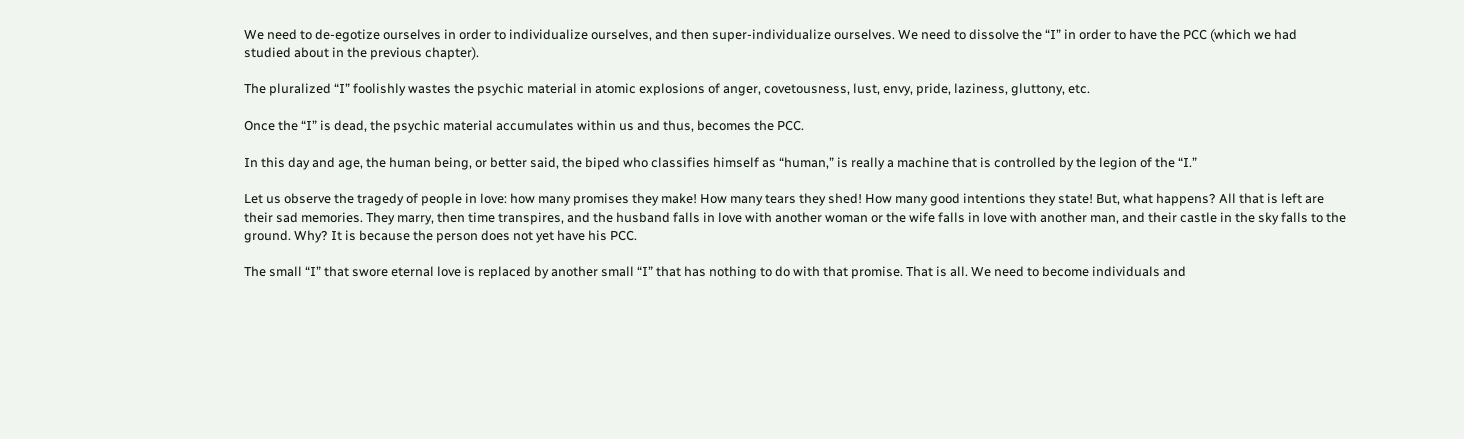We need to de-egotize ourselves in order to individualize ourselves, and then super-individualize ourselves. We need to dissolve the “I” in order to have the PCC (which we had studied about in the previous chapter).

The pluralized “I” foolishly wastes the psychic material in atomic explosions of anger, covetousness, lust, envy, pride, laziness, gluttony, etc.

Once the “I” is dead, the psychic material accumulates within us and thus, becomes the PCC.

In this day and age, the human being, or better said, the biped who classifies himself as “human,” is really a machine that is controlled by the legion of the “I.”

Let us observe the tragedy of people in love: how many promises they make! How many tears they shed! How many good intentions they state! But, what happens? All that is left are their sad memories. They marry, then time transpires, and the husband falls in love with another woman or the wife falls in love with another man, and their castle in the sky falls to the ground. Why? It is because the person does not yet have his PCC.

The small “I” that swore eternal love is replaced by another small “I” that has nothing to do with that promise. That is all. We need to become individuals and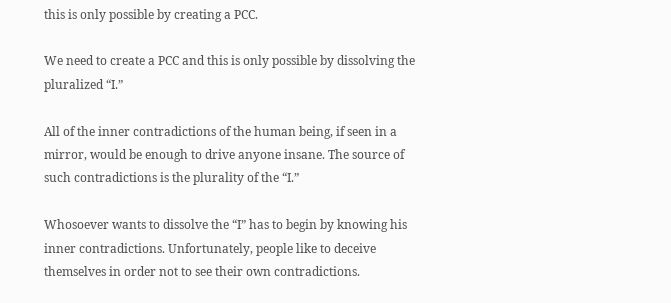this is only possible by creating a PCC.

We need to create a PCC and this is only possible by dissolving the pluralized “I.”

All of the inner contradictions of the human being, if seen in a mirror, would be enough to drive anyone insane. The source of such contradictions is the plurality of the “I.”

Whosoever wants to dissolve the “I” has to begin by knowing his inner contradictions. Unfortunately, people like to deceive themselves in order not to see their own contradictions.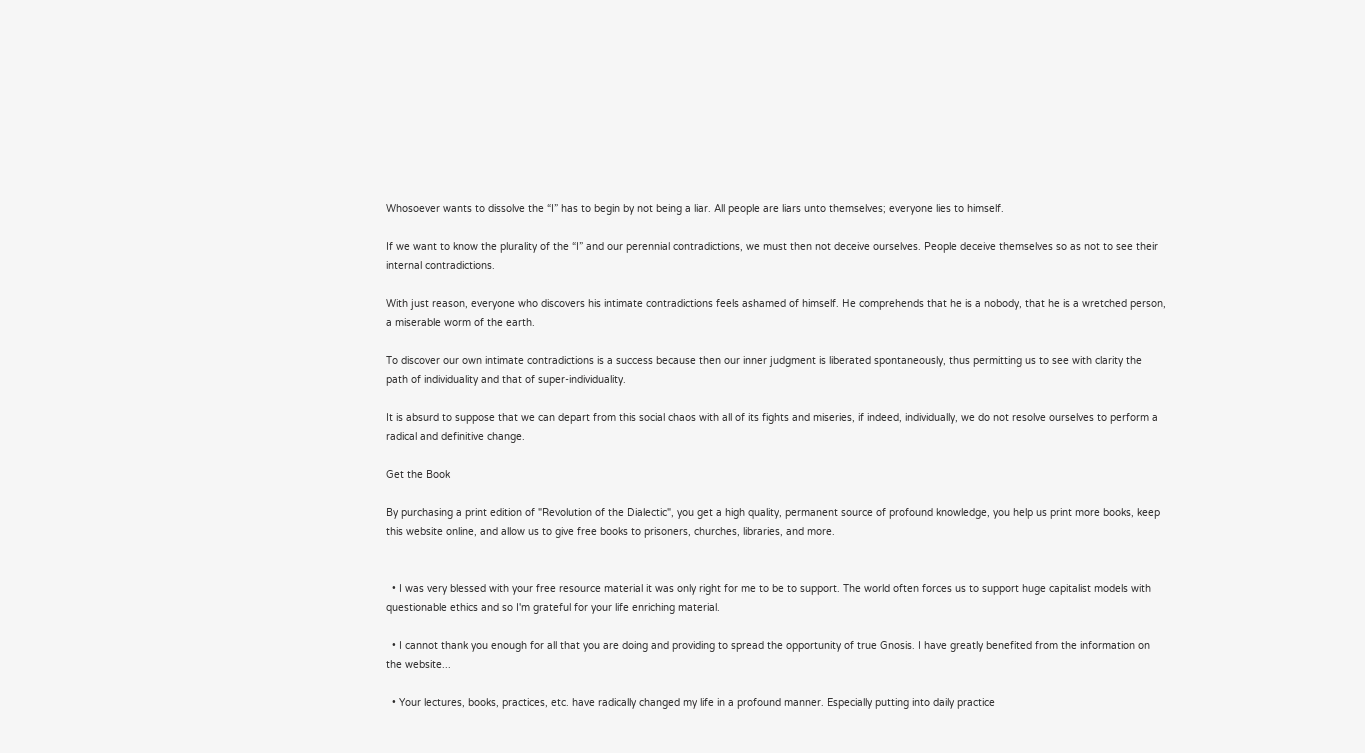Whosoever wants to dissolve the “I” has to begin by not being a liar. All people are liars unto themselves; everyone lies to himself.

If we want to know the plurality of the “I” and our perennial contradictions, we must then not deceive ourselves. People deceive themselves so as not to see their internal contradictions.

With just reason, everyone who discovers his intimate contradictions feels ashamed of himself. He comprehends that he is a nobody, that he is a wretched person, a miserable worm of the earth.

To discover our own intimate contradictions is a success because then our inner judgment is liberated spontaneously, thus permitting us to see with clarity the path of individuality and that of super-individuality.

It is absurd to suppose that we can depart from this social chaos with all of its fights and miseries, if indeed, individually, we do not resolve ourselves to perform a radical and definitive change.

Get the Book

By purchasing a print edition of "Revolution of the Dialectic", you get a high quality, permanent source of profound knowledge, you help us print more books, keep this website online, and allow us to give free books to prisoners, churches, libraries, and more.


  • I was very blessed with your free resource material it was only right for me to be to support. The world often forces us to support huge capitalist models with questionable ethics and so I'm grateful for your life enriching material.

  • I cannot thank you enough for all that you are doing and providing to spread the opportunity of true Gnosis. I have greatly benefited from the information on the website...

  • Your lectures, books, practices, etc. have radically changed my life in a profound manner. Especially putting into daily practice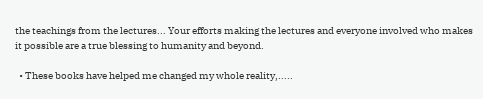the teachings from the lectures... Your efforts making the lectures and everyone involved who makes it possible are a true blessing to humanity and beyond.

  • These books have helped me changed my whole reality,.....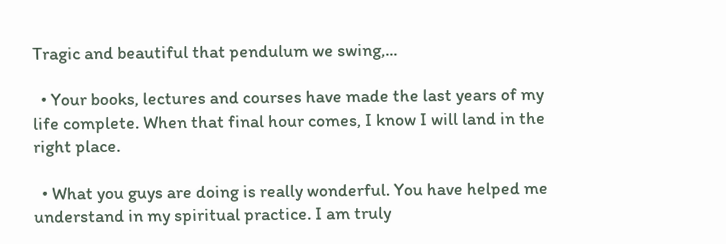Tragic and beautiful that pendulum we swing,...

  • Your books, lectures and courses have made the last years of my life complete. When that final hour comes, I know I will land in the right place.

  • What you guys are doing is really wonderful. You have helped me understand in my spiritual practice. I am truly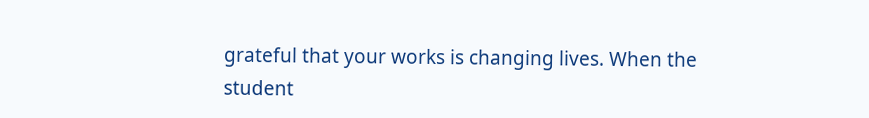grateful that your works is changing lives. When the student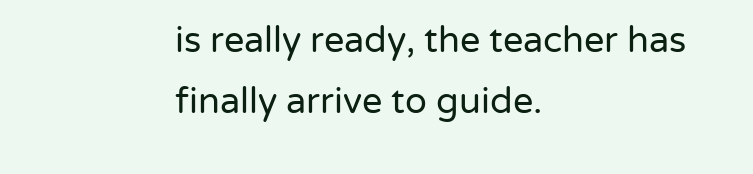is really ready, the teacher has finally arrive to guide.